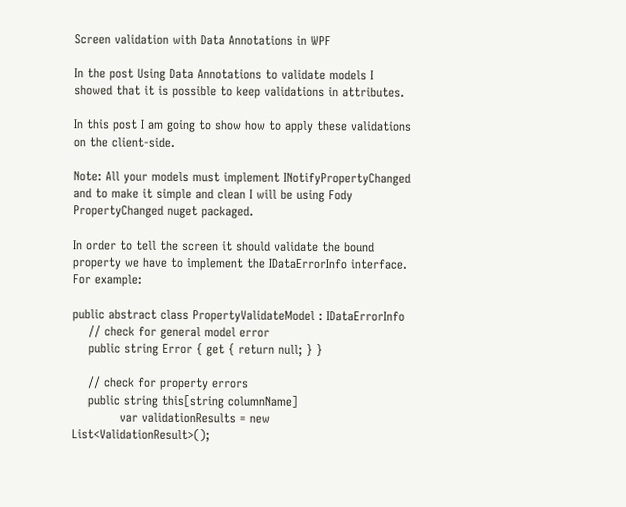Screen validation with Data Annotations in WPF

In the post Using Data Annotations to validate models I showed that it is possible to keep validations in attributes.

In this post I am going to show how to apply these validations on the client-side.

Note: All your models must implement INotifyPropertyChanged and to make it simple and clean I will be using Fody PropertyChanged nuget packaged.

In order to tell the screen it should validate the bound property we have to implement the IDataErrorInfo interface. For example:

public abstract class PropertyValidateModel : IDataErrorInfo
    // check for general model error
    public string Error { get { return null; } }

    // check for property errors
    public string this[string columnName]
            var validationResults = new List<ValidationResult>();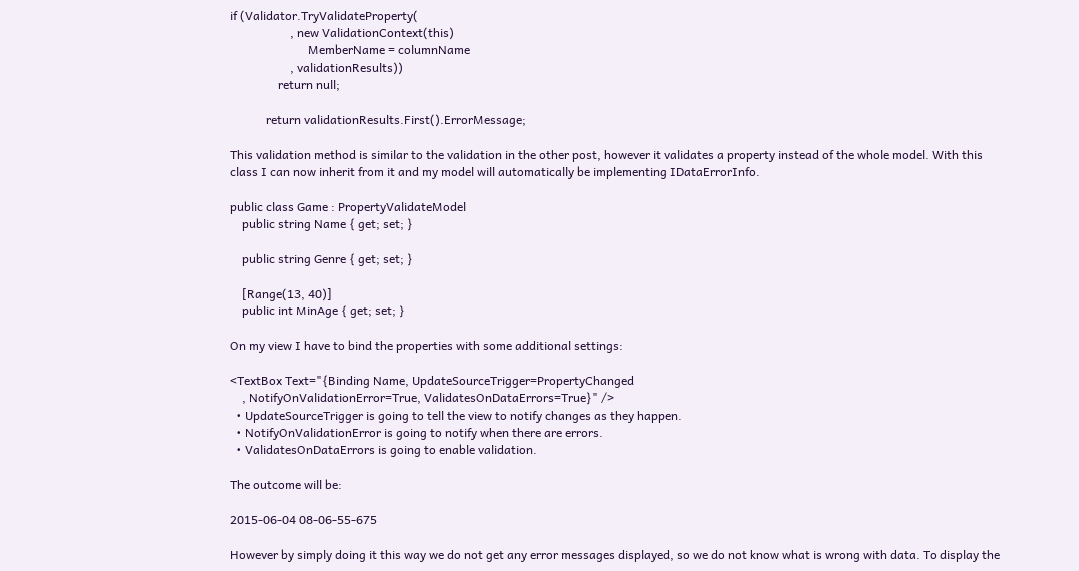if (Validator.TryValidateProperty(
                    , new ValidationContext(this)
                          MemberName = columnName
                    , validationResults))
                return null;

            return validationResults.First().ErrorMessage;

This validation method is similar to the validation in the other post, however it validates a property instead of the whole model. With this class I can now inherit from it and my model will automatically be implementing IDataErrorInfo.

public class Game : PropertyValidateModel
    public string Name { get; set; }

    public string Genre { get; set; }

    [Range(13, 40)]
    public int MinAge { get; set; }

On my view I have to bind the properties with some additional settings:

<TextBox Text="{Binding Name, UpdateSourceTrigger=PropertyChanged
    , NotifyOnValidationError=True, ValidatesOnDataErrors=True}" />
  • UpdateSourceTrigger is going to tell the view to notify changes as they happen.
  • NotifyOnValidationError is going to notify when there are errors.
  • ValidatesOnDataErrors is going to enable validation.

The outcome will be:

2015-06-04 08-06-55-675

However by simply doing it this way we do not get any error messages displayed, so we do not know what is wrong with data. To display the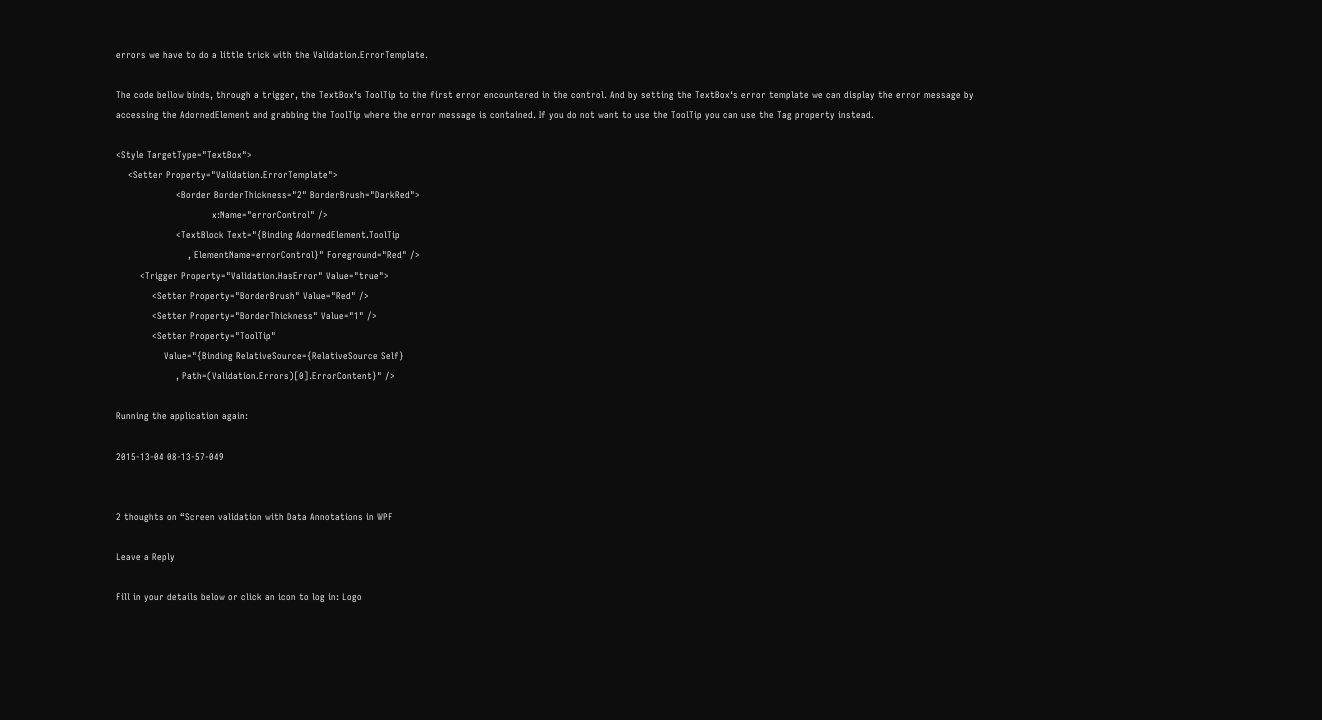errors we have to do a little trick with the Validation.ErrorTemplate.

The code bellow binds, through a trigger, the TextBox‘s ToolTip to the first error encountered in the control. And by setting the TextBox‘s error template we can display the error message by accessing the AdornedElement and grabbing the ToolTip where the error message is contained. If you do not want to use the ToolTip you can use the Tag property instead.

<Style TargetType="TextBox">
    <Setter Property="Validation.ErrorTemplate">
                    <Border BorderThickness="2" BorderBrush="DarkRed">
                                x:Name="errorControl" />
                    <TextBlock Text="{Binding AdornedElement.ToolTip
                        , ElementName=errorControl}" Foreground="Red" />
        <Trigger Property="Validation.HasError" Value="true">
            <Setter Property="BorderBrush" Value="Red" />
            <Setter Property="BorderThickness" Value="1" />
            <Setter Property="ToolTip"
                Value="{Binding RelativeSource={RelativeSource Self}
                    , Path=(Validation.Errors)[0].ErrorContent}" />

Running the application again:

2015-13-04 08-13-57-049


2 thoughts on “Screen validation with Data Annotations in WPF

Leave a Reply

Fill in your details below or click an icon to log in: Logo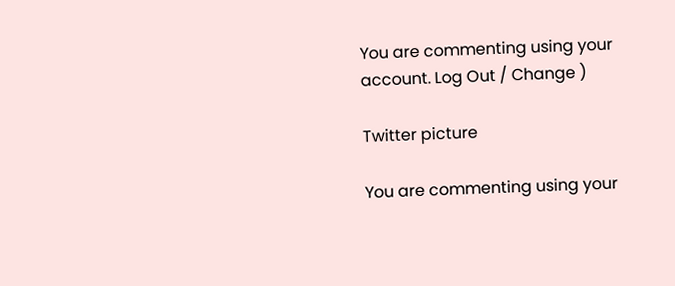You are commenting using your account. Log Out / Change )

Twitter picture

You are commenting using your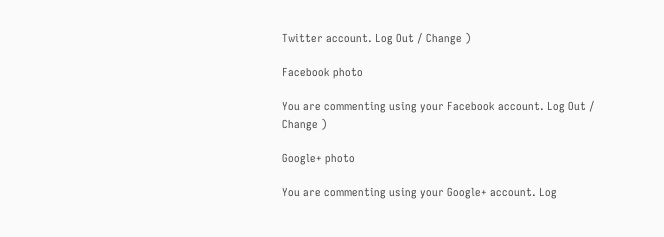Twitter account. Log Out / Change )

Facebook photo

You are commenting using your Facebook account. Log Out / Change )

Google+ photo

You are commenting using your Google+ account. Log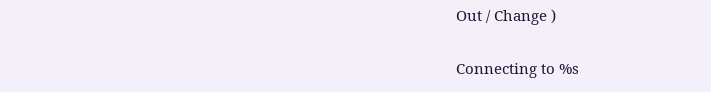Out / Change )

Connecting to %s